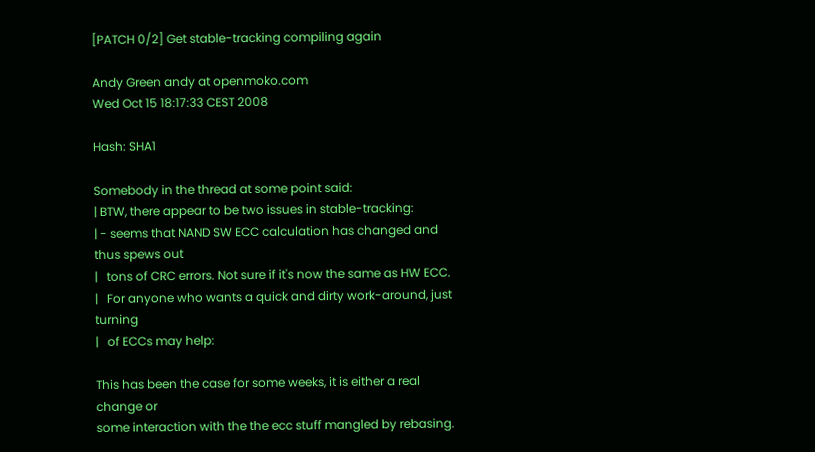[PATCH 0/2] Get stable-tracking compiling again

Andy Green andy at openmoko.com
Wed Oct 15 18:17:33 CEST 2008

Hash: SHA1

Somebody in the thread at some point said:
| BTW, there appear to be two issues in stable-tracking:
| - seems that NAND SW ECC calculation has changed and thus spews out
|   tons of CRC errors. Not sure if it's now the same as HW ECC.
|   For anyone who wants a quick and dirty work-around, just turning
|   of ECCs may help:

This has been the case for some weeks, it is either a real change or
some interaction with the the ecc stuff mangled by rebasing.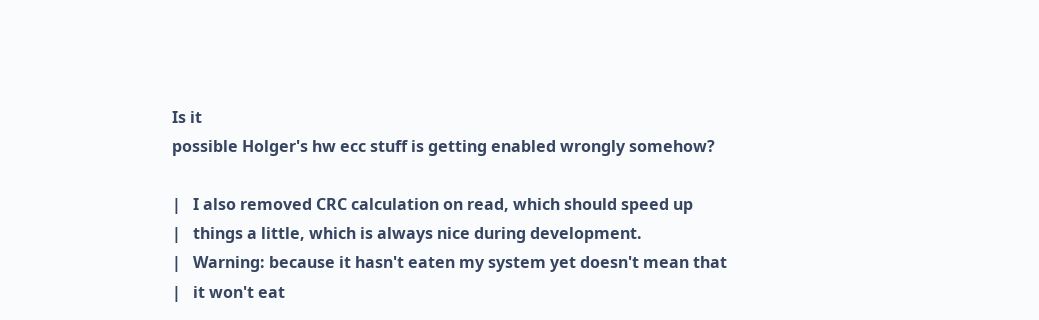Is it
possible Holger's hw ecc stuff is getting enabled wrongly somehow?

|   I also removed CRC calculation on read, which should speed up
|   things a little, which is always nice during development.
|   Warning: because it hasn't eaten my system yet doesn't mean that
|   it won't eat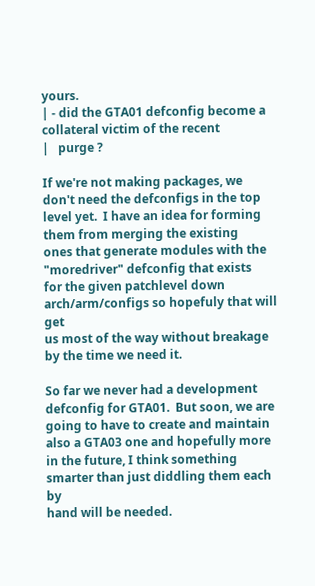yours.
| - did the GTA01 defconfig become a collateral victim of the recent
|   purge ?

If we're not making packages, we don't need the defconfigs in the top
level yet.  I have an idea for forming them from merging the existing
ones that generate modules with the "moredriver" defconfig that exists
for the given patchlevel down arch/arm/configs so hopefuly that will get
us most of the way without breakage by the time we need it.

So far we never had a development defconfig for GTA01.  But soon, we are
going to have to create and maintain also a GTA03 one and hopefully more
in the future, I think something smarter than just diddling them each by
hand will be needed.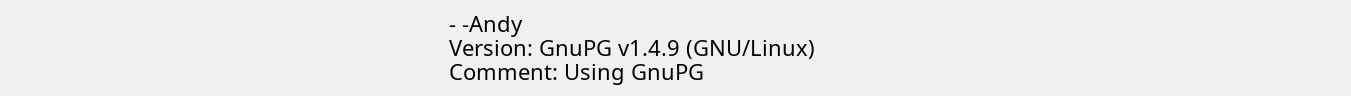- -Andy
Version: GnuPG v1.4.9 (GNU/Linux)
Comment: Using GnuPG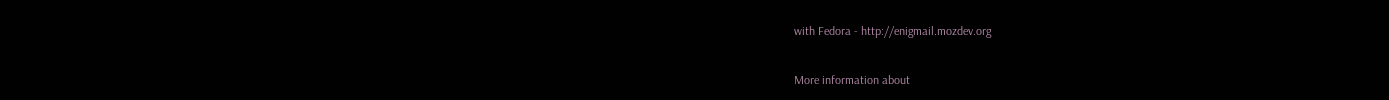with Fedora - http://enigmail.mozdev.org


More information about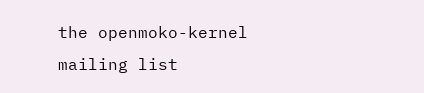the openmoko-kernel mailing list